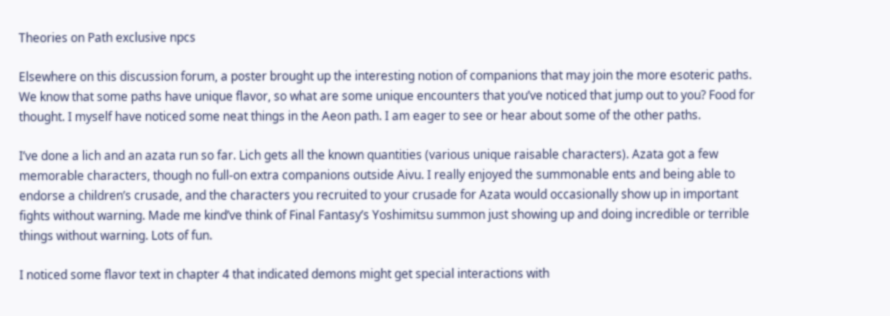Theories on Path exclusive npcs

Elsewhere on this discussion forum, a poster brought up the interesting notion of companions that may join the more esoteric paths. We know that some paths have unique flavor, so what are some unique encounters that you’ve noticed that jump out to you? Food for thought. I myself have noticed some neat things in the Aeon path. I am eager to see or hear about some of the other paths.

I’ve done a lich and an azata run so far. Lich gets all the known quantities (various unique raisable characters). Azata got a few memorable characters, though no full-on extra companions outside Aivu. I really enjoyed the summonable ents and being able to endorse a children’s crusade, and the characters you recruited to your crusade for Azata would occasionally show up in important fights without warning. Made me kind’ve think of Final Fantasy’s Yoshimitsu summon just showing up and doing incredible or terrible things without warning. Lots of fun.

I noticed some flavor text in chapter 4 that indicated demons might get special interactions with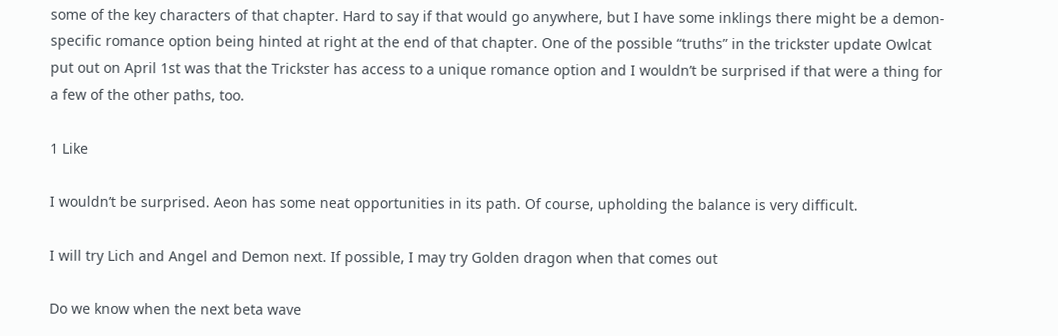some of the key characters of that chapter. Hard to say if that would go anywhere, but I have some inklings there might be a demon-specific romance option being hinted at right at the end of that chapter. One of the possible “truths” in the trickster update Owlcat put out on April 1st was that the Trickster has access to a unique romance option and I wouldn’t be surprised if that were a thing for a few of the other paths, too.

1 Like

I wouldn’t be surprised. Aeon has some neat opportunities in its path. Of course, upholding the balance is very difficult.

I will try Lich and Angel and Demon next. If possible, I may try Golden dragon when that comes out

Do we know when the next beta wave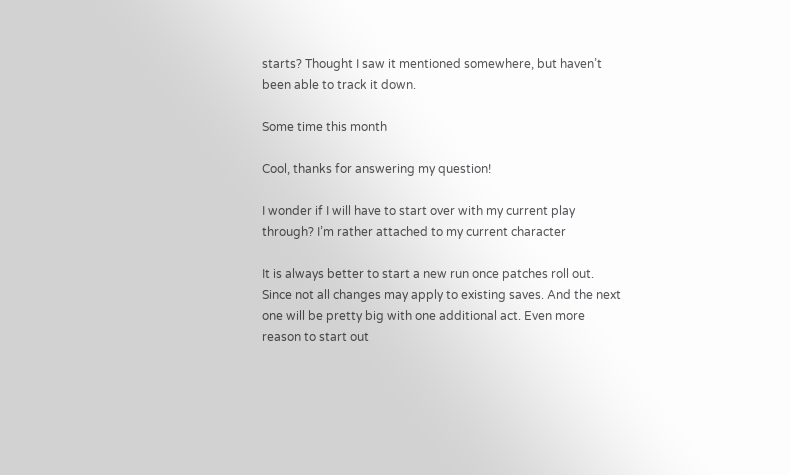starts? Thought I saw it mentioned somewhere, but haven’t been able to track it down.

Some time this month

Cool, thanks for answering my question!

I wonder if I will have to start over with my current play through? I’m rather attached to my current character

It is always better to start a new run once patches roll out. Since not all changes may apply to existing saves. And the next one will be pretty big with one additional act. Even more reason to start out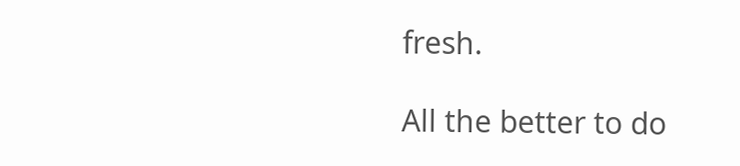fresh.

All the better to do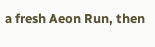a fresh Aeon Run, then